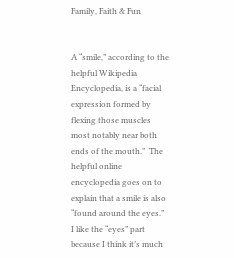Family, Faith & Fun


A “smile,” according to the helpful Wikipedia Encyclopedia, is a “facial expression formed by flexing those muscles most notably near both ends of the mouth.”  The helpful online encyclopedia goes on to explain that a smile is also “found around the eyes.”  I like the “eyes” part because I think it’s much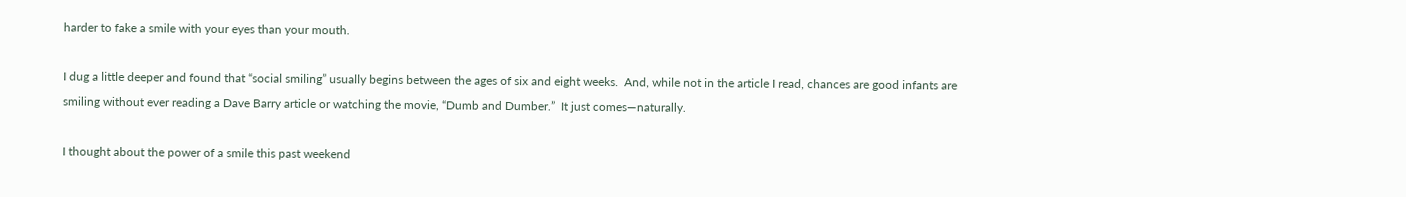harder to fake a smile with your eyes than your mouth.

I dug a little deeper and found that “social smiling” usually begins between the ages of six and eight weeks.  And, while not in the article I read, chances are good infants are smiling without ever reading a Dave Barry article or watching the movie, “Dumb and Dumber.”  It just comes—naturally.

I thought about the power of a smile this past weekend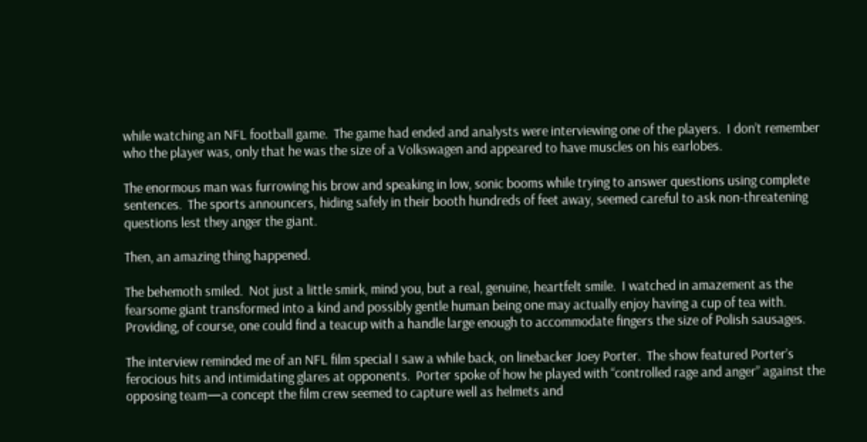while watching an NFL football game.  The game had ended and analysts were interviewing one of the players.  I don’t remember who the player was, only that he was the size of a Volkswagen and appeared to have muscles on his earlobes.

The enormous man was furrowing his brow and speaking in low, sonic booms while trying to answer questions using complete sentences.  The sports announcers, hiding safely in their booth hundreds of feet away, seemed careful to ask non-threatening questions lest they anger the giant.

Then, an amazing thing happened.

The behemoth smiled.  Not just a little smirk, mind you, but a real, genuine, heartfelt smile.  I watched in amazement as the fearsome giant transformed into a kind and possibly gentle human being one may actually enjoy having a cup of tea with.  Providing, of course, one could find a teacup with a handle large enough to accommodate fingers the size of Polish sausages.

The interview reminded me of an NFL film special I saw a while back, on linebacker Joey Porter.  The show featured Porter’s ferocious hits and intimidating glares at opponents.  Porter spoke of how he played with “controlled rage and anger” against the opposing team—a concept the film crew seemed to capture well as helmets and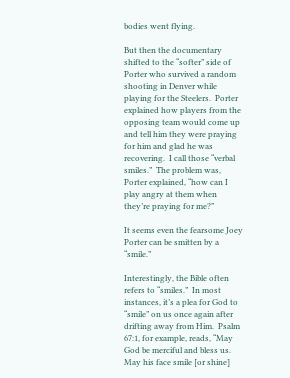bodies went flying.

But then the documentary shifted to the “softer” side of Porter who survived a random shooting in Denver while playing for the Steelers.  Porter explained how players from the opposing team would come up and tell him they were praying for him and glad he was recovering.  I call those “verbal smiles.”  The problem was, Porter explained, “how can I play angry at them when they’re praying for me?”

It seems even the fearsome Joey Porter can be smitten by a “smile.”

Interestingly, the Bible often refers to “smiles.”  In most instances, it’s a plea for God to “smile” on us once again after drifting away from Him.  Psalm 67:1, for example, reads, “May God be merciful and bless us.  May his face smile [or shine]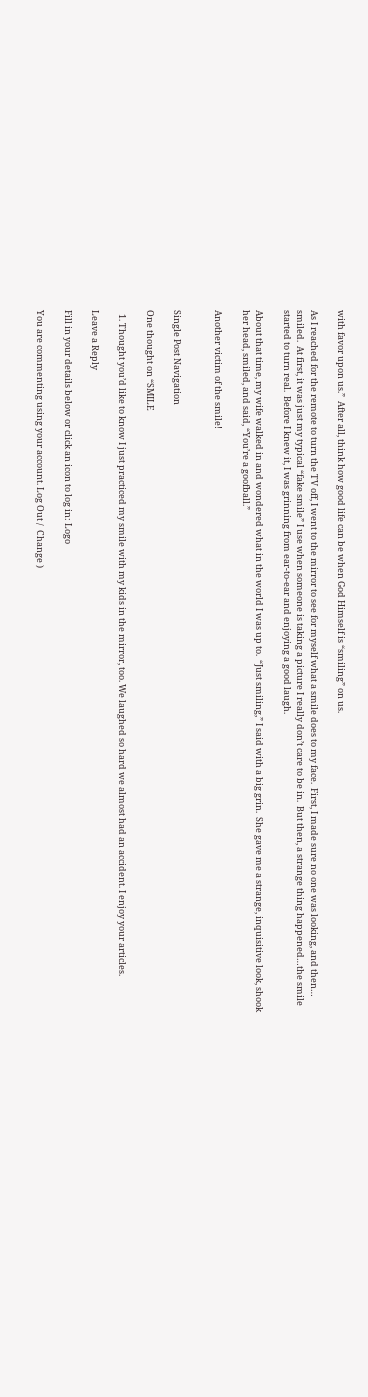with favor upon us.”  After all, think how good life can be when God Himself is “smiling” on us.

As I reached for the remote to turn the TV off, I went to the mirror to see for myself what a smile does to my face.  First, I made sure no one was looking, and then… smiled.  At first, it was just my typical “fake smile” I use when someone is taking a picture I really don’t care to be in.  But then, a strange thing happened…the smile started to turn real.  Before I knew it, I was grinning from ear-to-ear and enjoying a good laugh.

About that time, my wife walked in and wondered what in the world I was up to.  “Just smiling,” I said with a big grin.  She gave me a strange, inquisitive look, shook her head, smiled, and said, “You’re a goofball.”

Another victim of the smile!


Single Post Navigation

One thought on “SMILE

  1. Thought you’d like to know I just practiced my smile with my kids in the mirror, too. We laughed so hard we almost had an accident. I enjoy your articles.

Leave a Reply

Fill in your details below or click an icon to log in: Logo

You are commenting using your account. Log Out /  Change )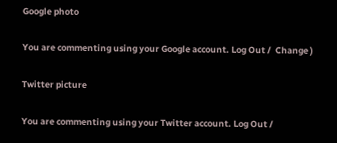Google photo

You are commenting using your Google account. Log Out /  Change )

Twitter picture

You are commenting using your Twitter account. Log Out /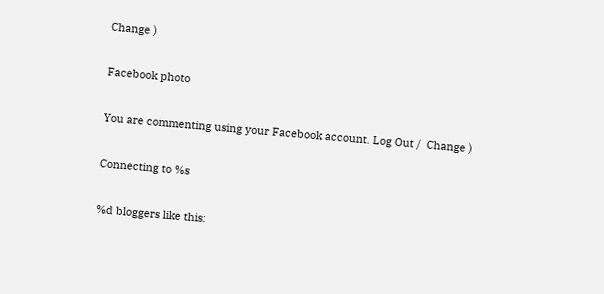Change )

Facebook photo

You are commenting using your Facebook account. Log Out /  Change )

Connecting to %s

%d bloggers like this: